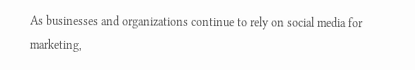As businesses and organizations continue to rely on social media for marketing,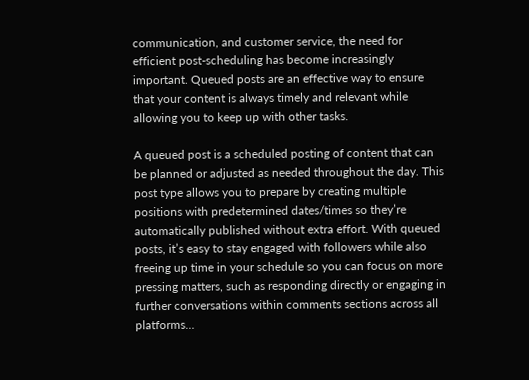communication, and customer service, the need for efficient post-scheduling has become increasingly important. Queued posts are an effective way to ensure that your content is always timely and relevant while allowing you to keep up with other tasks.

A queued post is a scheduled posting of content that can be planned or adjusted as needed throughout the day. This post type allows you to prepare by creating multiple positions with predetermined dates/times so they’re automatically published without extra effort. With queued posts, it’s easy to stay engaged with followers while also freeing up time in your schedule so you can focus on more pressing matters, such as responding directly or engaging in further conversations within comments sections across all platforms…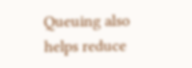Queuing also helps reduce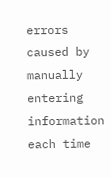errors caused by manually entering information each time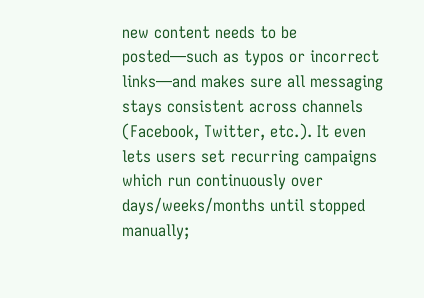new content needs to be posted—such as typos or incorrect links—and makes sure all messaging stays consistent across channels (Facebook, Twitter, etc.). It even lets users set recurring campaigns which run continuously over days/weeks/months until stopped manually;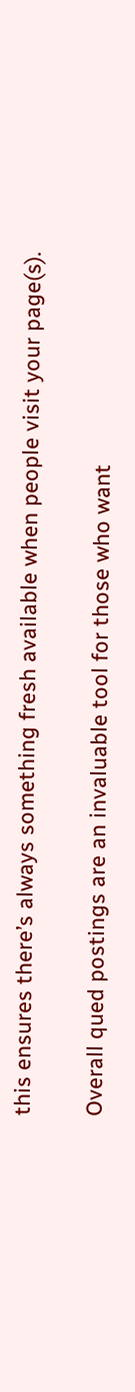this ensures there’s always something fresh available when people visit your page(s).

Overall qued postings are an invaluable tool for those who want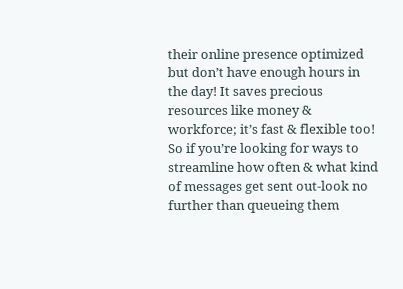their online presence optimized but don’t have enough hours in the day! It saves precious resources like money & workforce; it’s fast & flexible too! So if you’re looking for ways to streamline how often & what kind of messages get sent out-look no further than queueing them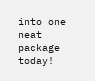into one neat package today!